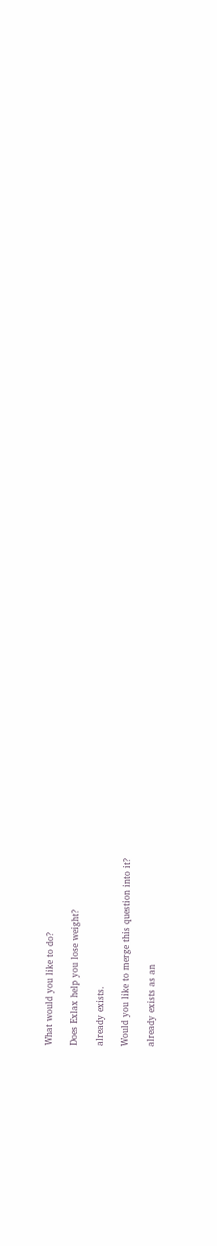What would you like to do?

Does Exlax help you lose weight?

already exists.

Would you like to merge this question into it?

already exists as an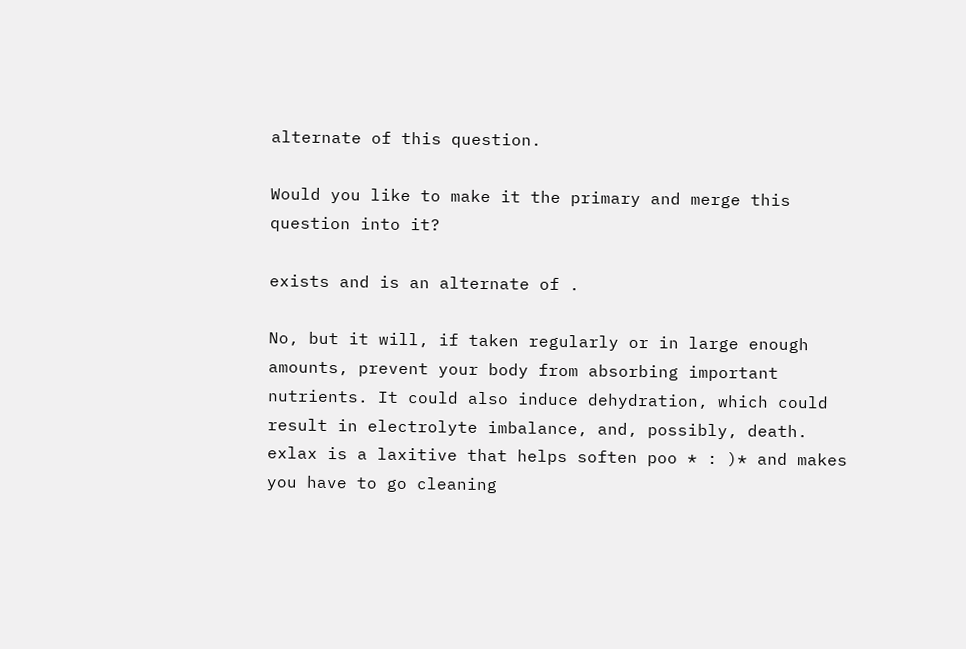alternate of this question.

Would you like to make it the primary and merge this question into it?

exists and is an alternate of .

No, but it will, if taken regularly or in large enough amounts, prevent your body from absorbing important nutrients. It could also induce dehydration, which could result in electrolyte imbalance, and, possibly, death. exlax is a laxitive that helps soften poo * : )* and makes you have to go cleaning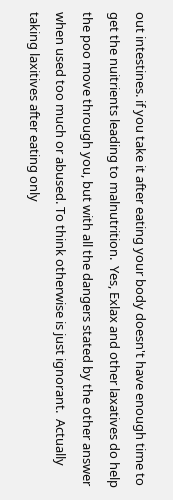out intestines. if you take it after eating your body doesn't have enough time to get the nuitrients leading to malnutrition.  Yes, Exlax and other laxatives do help the poo move through you, but with all the dangers stated by the other answer when used too much or abused. To think otherwise is just ignorant.  Actually taking laxitives after eating only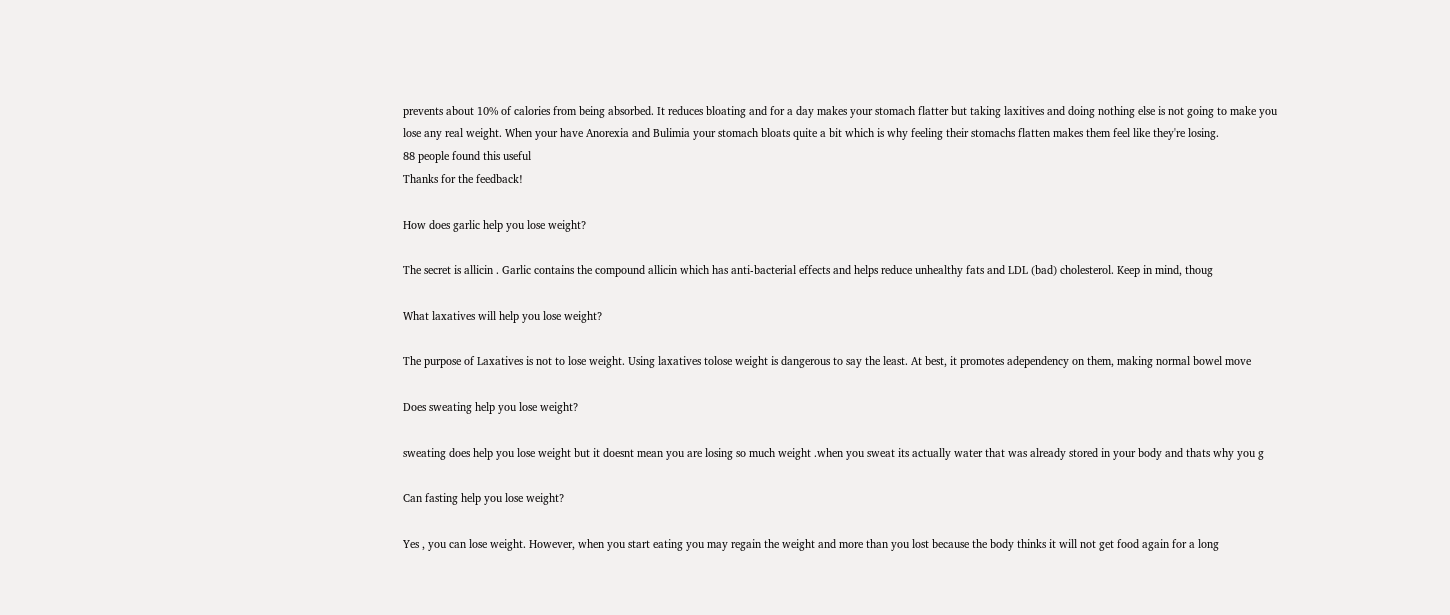prevents about 10% of calories from being absorbed. It reduces bloating and for a day makes your stomach flatter but taking laxitives and doing nothing else is not going to make you lose any real weight. When your have Anorexia and Bulimia your stomach bloats quite a bit which is why feeling their stomachs flatten makes them feel like they're losing.
88 people found this useful
Thanks for the feedback!

How does garlic help you lose weight?

The secret is allicin . Garlic contains the compound allicin which has anti-bacterial effects and helps reduce unhealthy fats and LDL (bad) cholesterol. Keep in mind, thoug

What laxatives will help you lose weight?

The purpose of Laxatives is not to lose weight. Using laxatives tolose weight is dangerous to say the least. At best, it promotes adependency on them, making normal bowel move

Does sweating help you lose weight?

sweating does help you lose weight but it doesnt mean you are losing so much weight .when you sweat its actually water that was already stored in your body and thats why you g

Can fasting help you lose weight?

Yes , you can lose weight. However, when you start eating you may regain the weight and more than you lost because the body thinks it will not get food again for a long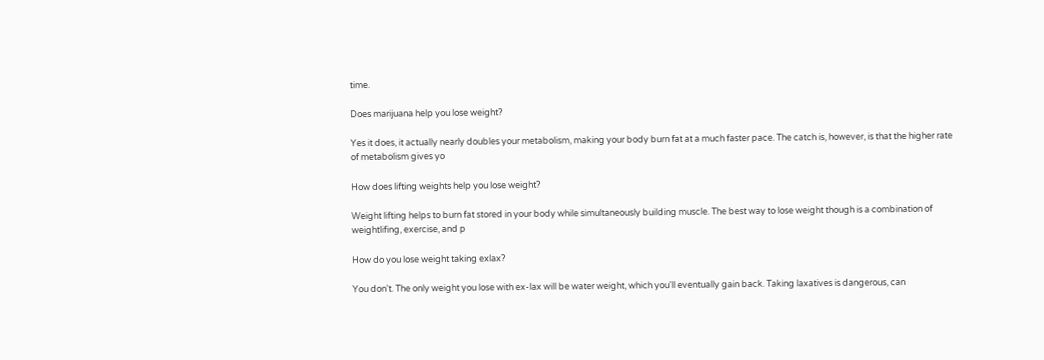time.

Does marijuana help you lose weight?

Yes it does, it actually nearly doubles your metabolism, making your body burn fat at a much faster pace. The catch is, however, is that the higher rate of metabolism gives yo

How does lifting weights help you lose weight?

Weight lifting helps to burn fat stored in your body while simultaneously building muscle. The best way to lose weight though is a combination of weightlifing, exercise, and p

How do you lose weight taking exlax?

You don't. The only weight you lose with ex-lax will be water weight, which you'll eventually gain back. Taking laxatives is dangerous, can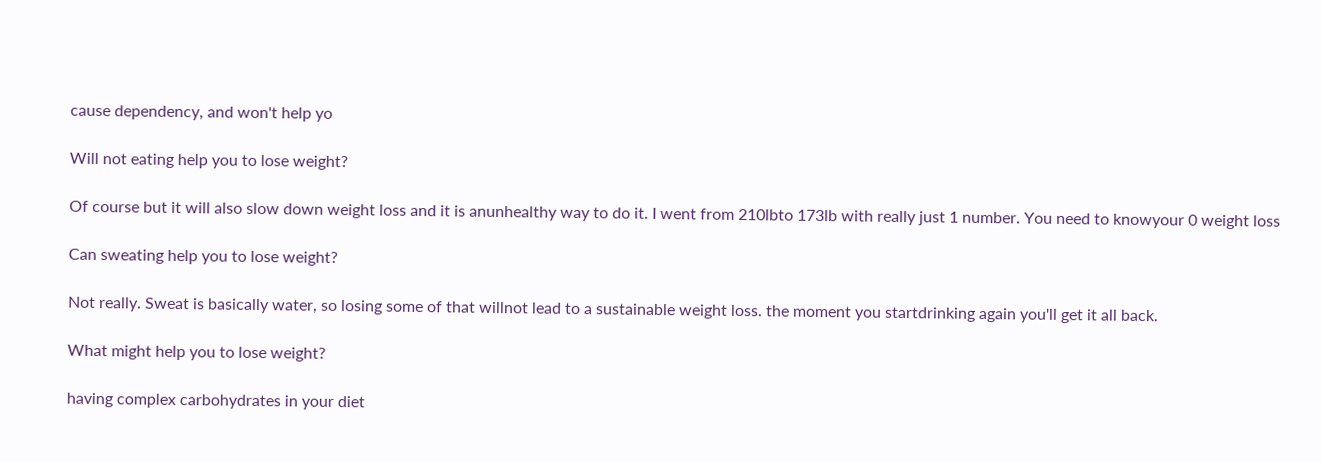cause dependency, and won't help yo

Will not eating help you to lose weight?

Of course but it will also slow down weight loss and it is anunhealthy way to do it. I went from 210lbto 173lb with really just 1 number. You need to knowyour 0 weight loss

Can sweating help you to lose weight?

Not really. Sweat is basically water, so losing some of that willnot lead to a sustainable weight loss. the moment you startdrinking again you'll get it all back.

What might help you to lose weight?

having complex carbohydrates in your diet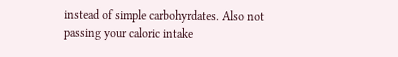instead of simple carbohyrdates. Also not passing your caloric intake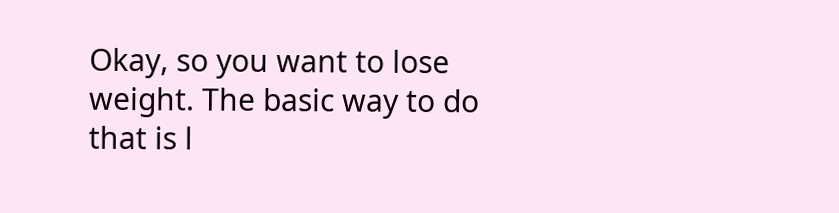Okay, so you want to lose weight. The basic way to do that is l